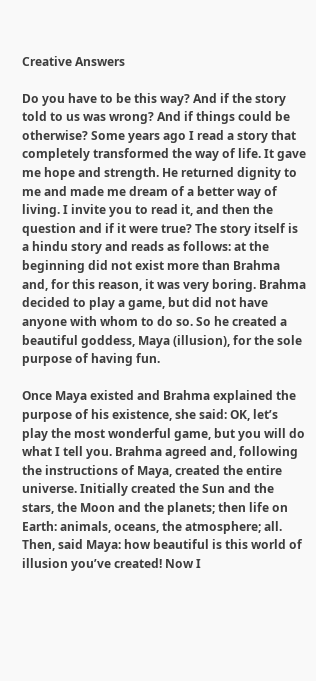Creative Answers

Do you have to be this way? And if the story told to us was wrong? And if things could be otherwise? Some years ago I read a story that completely transformed the way of life. It gave me hope and strength. He returned dignity to me and made me dream of a better way of living. I invite you to read it, and then the question and if it were true? The story itself is a hindu story and reads as follows: at the beginning did not exist more than Brahma and, for this reason, it was very boring. Brahma decided to play a game, but did not have anyone with whom to do so. So he created a beautiful goddess, Maya (illusion), for the sole purpose of having fun.

Once Maya existed and Brahma explained the purpose of his existence, she said: OK, let’s play the most wonderful game, but you will do what I tell you. Brahma agreed and, following the instructions of Maya, created the entire universe. Initially created the Sun and the stars, the Moon and the planets; then life on Earth: animals, oceans, the atmosphere; all. Then, said Maya: how beautiful is this world of illusion you’ve created! Now I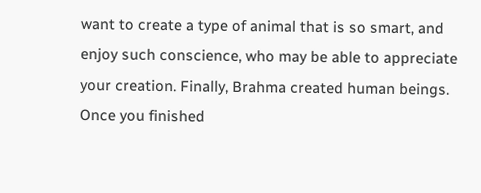want to create a type of animal that is so smart, and enjoy such conscience, who may be able to appreciate your creation. Finally, Brahma created human beings. Once you finished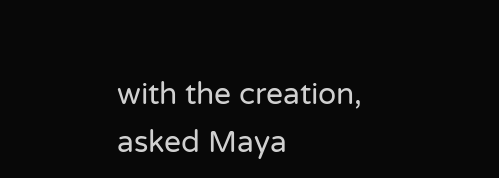with the creation, asked Maya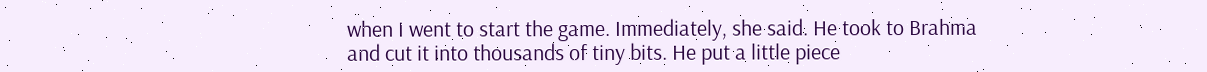when I went to start the game. Immediately, she said. He took to Brahma and cut it into thousands of tiny bits. He put a little piece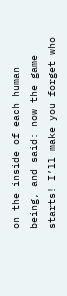on the inside of each human being, and said: now the game starts! I’ll make you forget who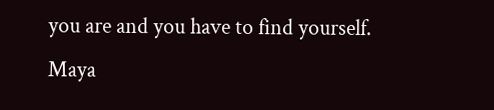you are and you have to find yourself. Maya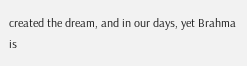created the dream, and in our days, yet Brahma is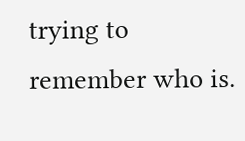trying to remember who is.